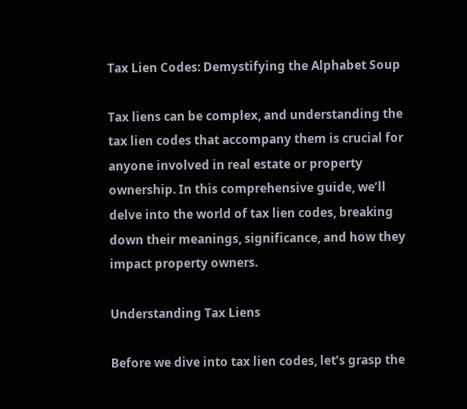Tax Lien Codes: Demystifying the Alphabet Soup

Tax liens can be complex, and understanding the tax lien codes that accompany them is crucial for anyone involved in real estate or property ownership. In this comprehensive guide, we’ll delve into the world of tax lien codes, breaking down their meanings, significance, and how they impact property owners.

Understanding Tax Liens

Before we dive into tax lien codes, let’s grasp the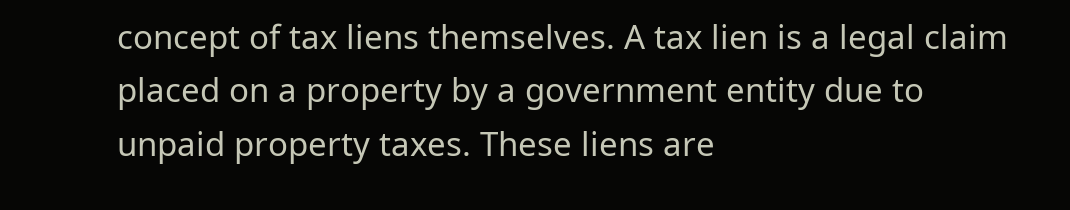concept of tax liens themselves. A tax lien is a legal claim placed on a property by a government entity due to unpaid property taxes. These liens are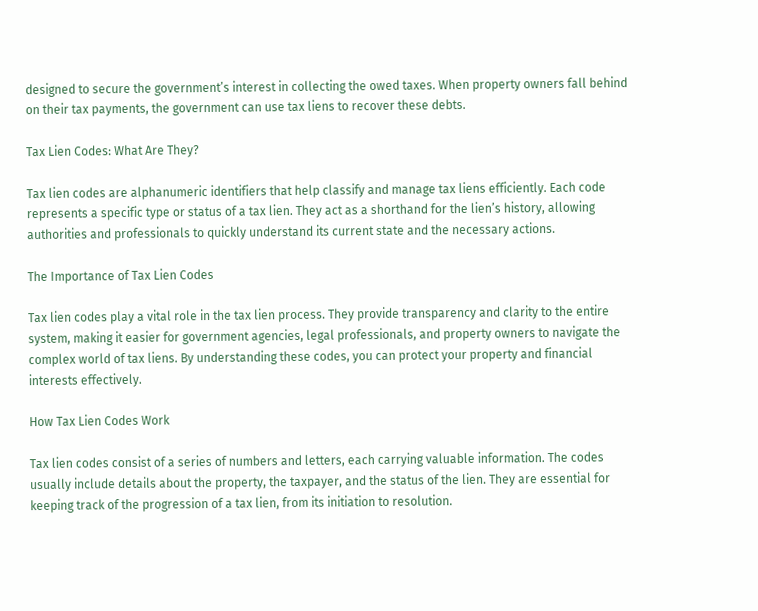designed to secure the government’s interest in collecting the owed taxes. When property owners fall behind on their tax payments, the government can use tax liens to recover these debts.

Tax Lien Codes: What Are They?

Tax lien codes are alphanumeric identifiers that help classify and manage tax liens efficiently. Each code represents a specific type or status of a tax lien. They act as a shorthand for the lien’s history, allowing authorities and professionals to quickly understand its current state and the necessary actions.

The Importance of Tax Lien Codes

Tax lien codes play a vital role in the tax lien process. They provide transparency and clarity to the entire system, making it easier for government agencies, legal professionals, and property owners to navigate the complex world of tax liens. By understanding these codes, you can protect your property and financial interests effectively.

How Tax Lien Codes Work

Tax lien codes consist of a series of numbers and letters, each carrying valuable information. The codes usually include details about the property, the taxpayer, and the status of the lien. They are essential for keeping track of the progression of a tax lien, from its initiation to resolution.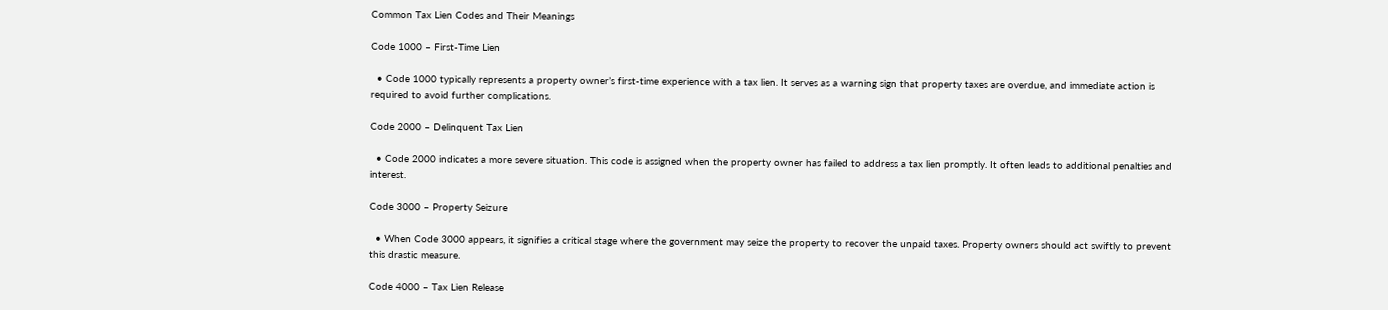Common Tax Lien Codes and Their Meanings

Code 1000 – First-Time Lien

  • Code 1000 typically represents a property owner’s first-time experience with a tax lien. It serves as a warning sign that property taxes are overdue, and immediate action is required to avoid further complications.

Code 2000 – Delinquent Tax Lien

  • Code 2000 indicates a more severe situation. This code is assigned when the property owner has failed to address a tax lien promptly. It often leads to additional penalties and interest.

Code 3000 – Property Seizure

  • When Code 3000 appears, it signifies a critical stage where the government may seize the property to recover the unpaid taxes. Property owners should act swiftly to prevent this drastic measure.

Code 4000 – Tax Lien Release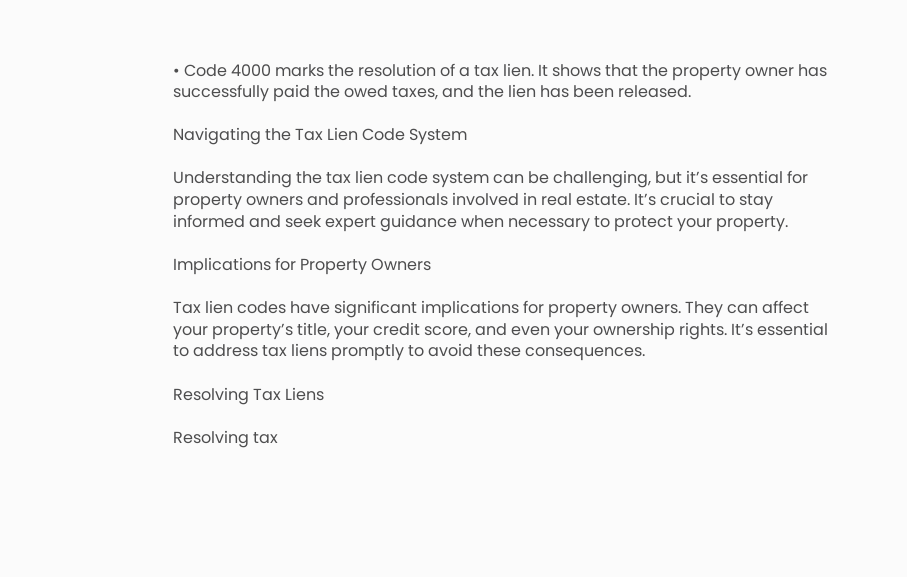• Code 4000 marks the resolution of a tax lien. It shows that the property owner has successfully paid the owed taxes, and the lien has been released.

Navigating the Tax Lien Code System

Understanding the tax lien code system can be challenging, but it’s essential for property owners and professionals involved in real estate. It’s crucial to stay informed and seek expert guidance when necessary to protect your property.

Implications for Property Owners

Tax lien codes have significant implications for property owners. They can affect your property’s title, your credit score, and even your ownership rights. It’s essential to address tax liens promptly to avoid these consequences.

Resolving Tax Liens

Resolving tax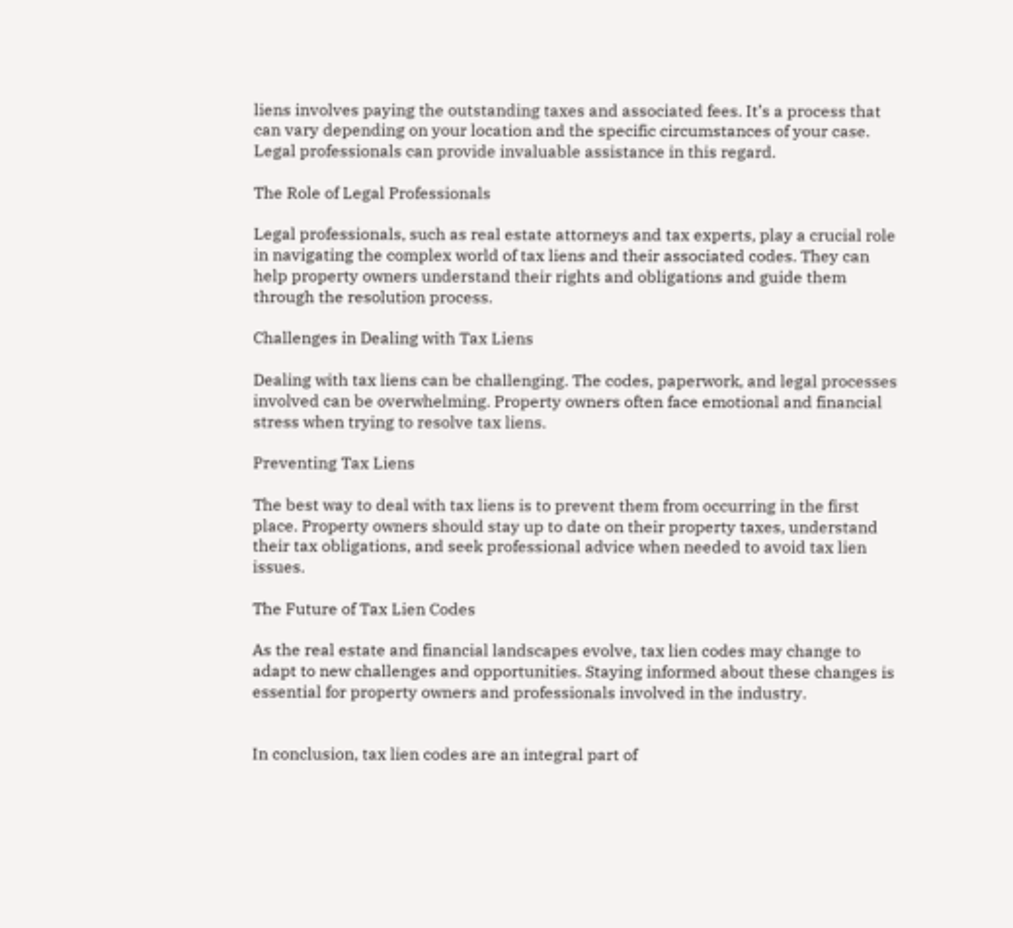liens involves paying the outstanding taxes and associated fees. It’s a process that can vary depending on your location and the specific circumstances of your case. Legal professionals can provide invaluable assistance in this regard.

The Role of Legal Professionals

Legal professionals, such as real estate attorneys and tax experts, play a crucial role in navigating the complex world of tax liens and their associated codes. They can help property owners understand their rights and obligations and guide them through the resolution process.

Challenges in Dealing with Tax Liens

Dealing with tax liens can be challenging. The codes, paperwork, and legal processes involved can be overwhelming. Property owners often face emotional and financial stress when trying to resolve tax liens.

Preventing Tax Liens

The best way to deal with tax liens is to prevent them from occurring in the first place. Property owners should stay up to date on their property taxes, understand their tax obligations, and seek professional advice when needed to avoid tax lien issues.

The Future of Tax Lien Codes

As the real estate and financial landscapes evolve, tax lien codes may change to adapt to new challenges and opportunities. Staying informed about these changes is essential for property owners and professionals involved in the industry.


In conclusion, tax lien codes are an integral part of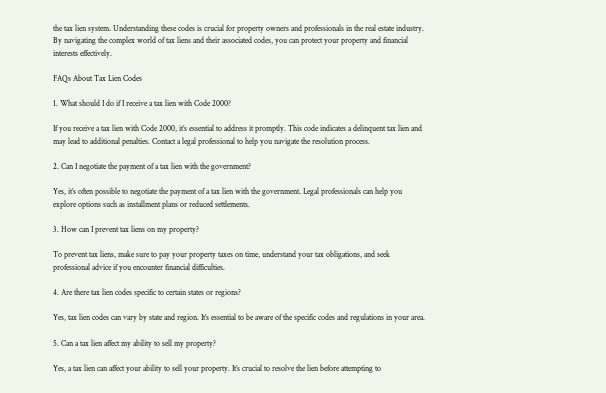the tax lien system. Understanding these codes is crucial for property owners and professionals in the real estate industry. By navigating the complex world of tax liens and their associated codes, you can protect your property and financial interests effectively.

FAQs About Tax Lien Codes

1. What should I do if I receive a tax lien with Code 2000?

If you receive a tax lien with Code 2000, it’s essential to address it promptly. This code indicates a delinquent tax lien and may lead to additional penalties. Contact a legal professional to help you navigate the resolution process.

2. Can I negotiate the payment of a tax lien with the government?

Yes, it’s often possible to negotiate the payment of a tax lien with the government. Legal professionals can help you explore options such as installment plans or reduced settlements.

3. How can I prevent tax liens on my property?

To prevent tax liens, make sure to pay your property taxes on time, understand your tax obligations, and seek professional advice if you encounter financial difficulties.

4. Are there tax lien codes specific to certain states or regions?

Yes, tax lien codes can vary by state and region. It’s essential to be aware of the specific codes and regulations in your area.

5. Can a tax lien affect my ability to sell my property?

Yes, a tax lien can affect your ability to sell your property. It’s crucial to resolve the lien before attempting to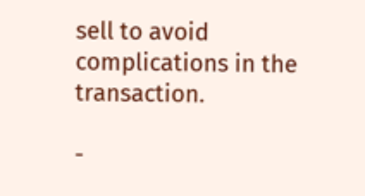sell to avoid complications in the transaction.

-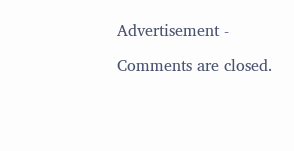Advertisement -

Comments are closed.